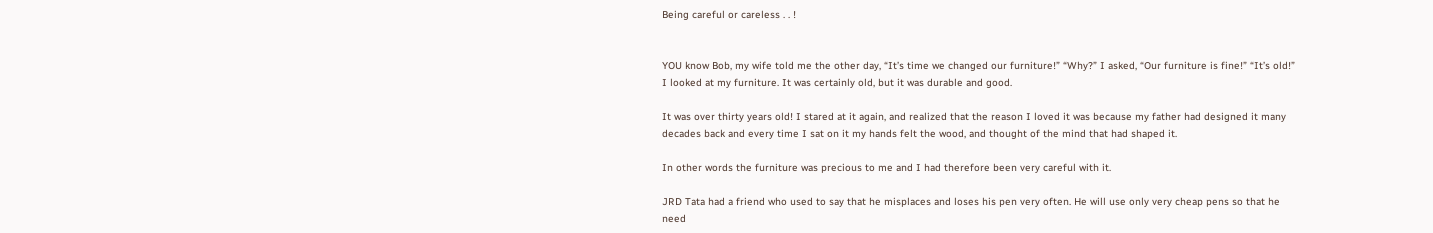Being careful or careless . . !


YOU know Bob, my wife told me the other day, “It’s time we changed our furniture!” “Why?” I asked, “Our furniture is fine!” “It’s old!” I looked at my furniture. It was certainly old, but it was durable and good.

It was over thirty years old! I stared at it again, and realized that the reason I loved it was because my father had designed it many decades back and every time I sat on it my hands felt the wood, and thought of the mind that had shaped it.

In other words the furniture was precious to me and I had therefore been very careful with it.

JRD Tata had a friend who used to say that he misplaces and loses his pen very often. He will use only very cheap pens so that he need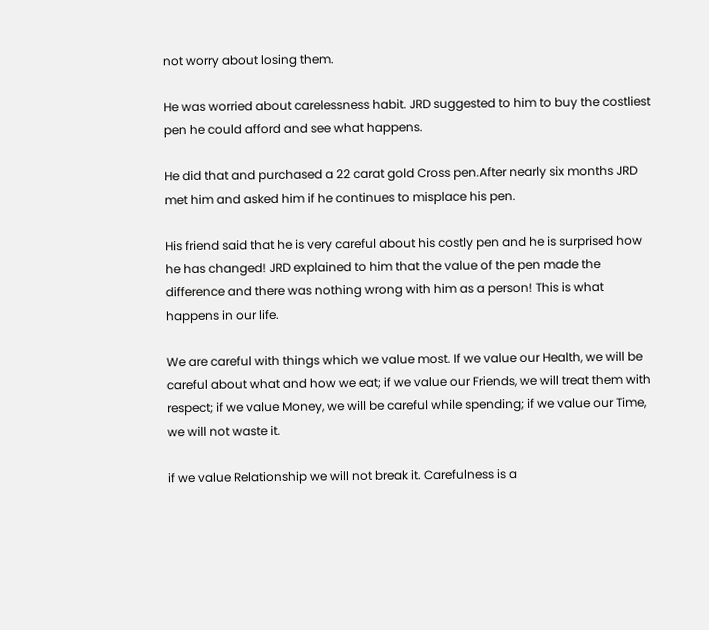not worry about losing them.

He was worried about carelessness habit. JRD suggested to him to buy the costliest pen he could afford and see what happens.

He did that and purchased a 22 carat gold Cross pen.After nearly six months JRD met him and asked him if he continues to misplace his pen.

His friend said that he is very careful about his costly pen and he is surprised how he has changed! JRD explained to him that the value of the pen made the difference and there was nothing wrong with him as a person! This is what happens in our life.

We are careful with things which we value most. If we value our Health, we will be careful about what and how we eat; if we value our Friends, we will treat them with respect; if we value Money, we will be careful while spending; if we value our Time, we will not waste it.

if we value Relationship we will not break it. Carefulness is a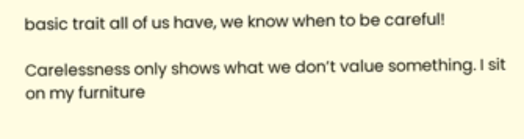basic trait all of us have, we know when to be careful!

Carelessness only shows what we don’t value something. I sit on my furniture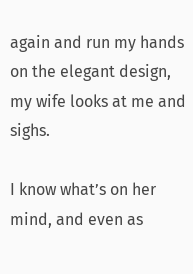again and run my hands on the elegant design, my wife looks at me and sighs.

I know what’s on her mind, and even as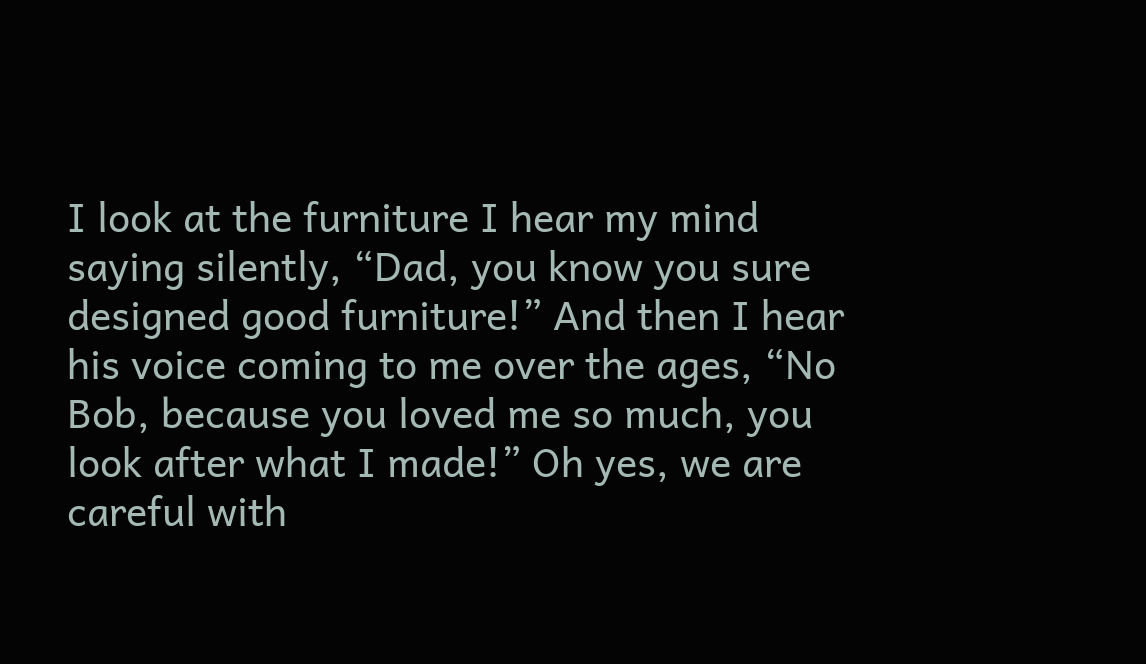I look at the furniture I hear my mind saying silently, “Dad, you know you sure designed good furniture!” And then I hear his voice coming to me over the ages, “No Bob, because you loved me so much, you look after what I made!” Oh yes, we are careful with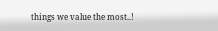things we value the most..!